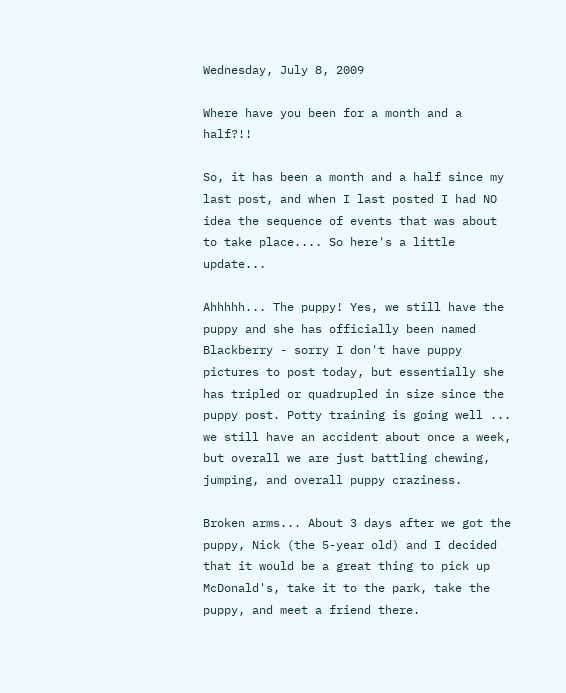Wednesday, July 8, 2009

Where have you been for a month and a half?!!

So, it has been a month and a half since my last post, and when I last posted I had NO idea the sequence of events that was about to take place.... So here's a little update...

Ahhhhh... The puppy! Yes, we still have the puppy and she has officially been named Blackberry - sorry I don't have puppy pictures to post today, but essentially she has tripled or quadrupled in size since the puppy post. Potty training is going well ... we still have an accident about once a week, but overall we are just battling chewing, jumping, and overall puppy craziness.

Broken arms... About 3 days after we got the puppy, Nick (the 5-year old) and I decided that it would be a great thing to pick up McDonald's, take it to the park, take the puppy, and meet a friend there.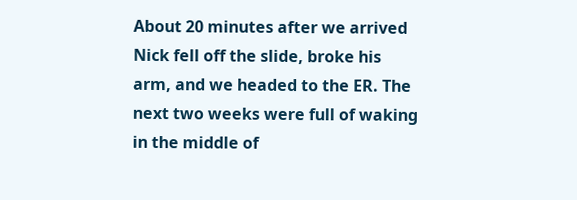About 20 minutes after we arrived Nick fell off the slide, broke his arm, and we headed to the ER. The next two weeks were full of waking in the middle of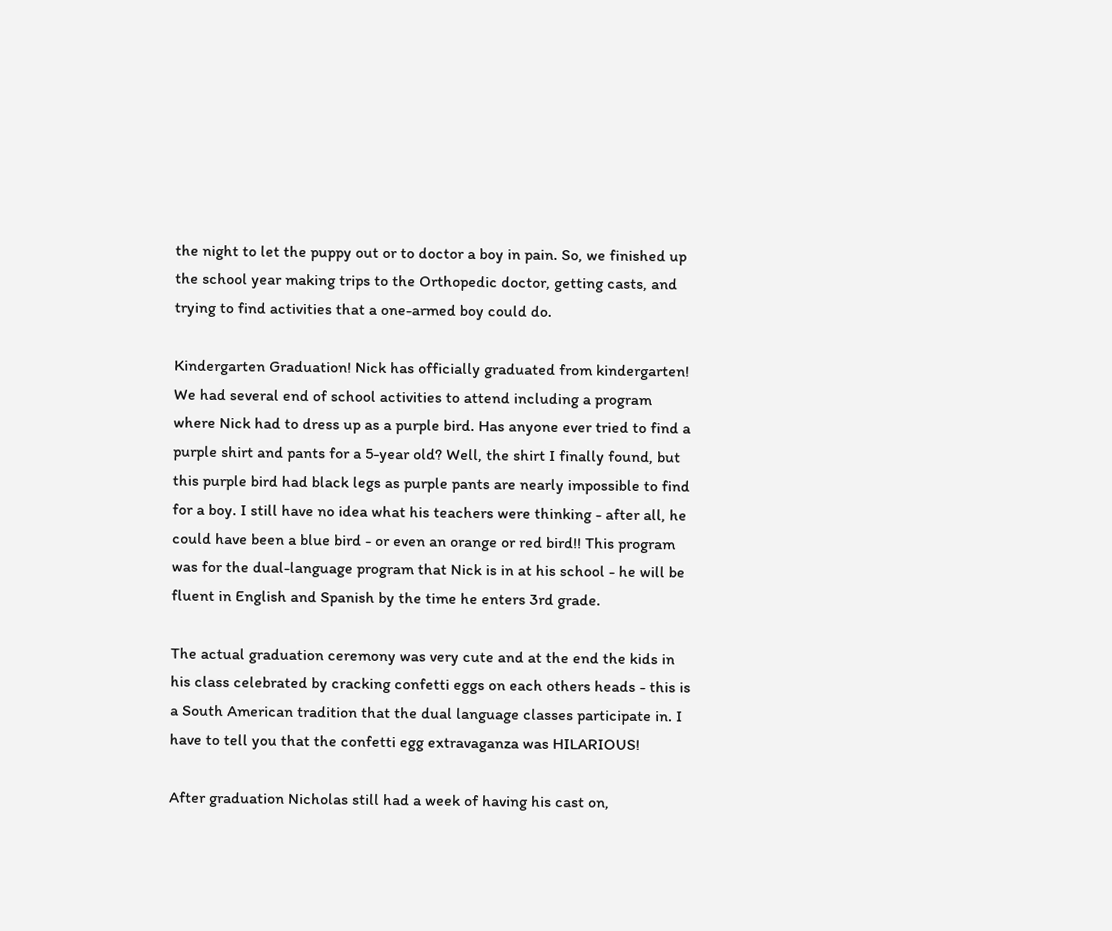the night to let the puppy out or to doctor a boy in pain. So, we finished up the school year making trips to the Orthopedic doctor, getting casts, and trying to find activities that a one-armed boy could do.

Kindergarten Graduation! Nick has officially graduated from kindergarten! We had several end of school activities to attend including a program where Nick had to dress up as a purple bird. Has anyone ever tried to find a purple shirt and pants for a 5-year old? Well, the shirt I finally found, but this purple bird had black legs as purple pants are nearly impossible to find for a boy. I still have no idea what his teachers were thinking - after all, he could have been a blue bird - or even an orange or red bird!! This program was for the dual-language program that Nick is in at his school - he will be fluent in English and Spanish by the time he enters 3rd grade.

The actual graduation ceremony was very cute and at the end the kids in his class celebrated by cracking confetti eggs on each others heads - this is a South American tradition that the dual language classes participate in. I have to tell you that the confetti egg extravaganza was HILARIOUS!

After graduation Nicholas still had a week of having his cast on,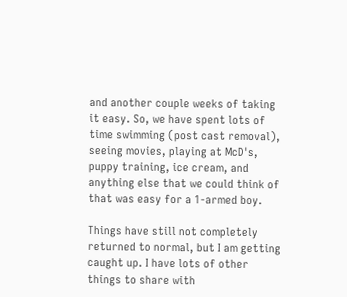and another couple weeks of taking it easy. So, we have spent lots of time swimming (post cast removal), seeing movies, playing at McD's, puppy training, ice cream, and anything else that we could think of that was easy for a 1-armed boy.

Things have still not completely returned to normal, but I am getting caught up. I have lots of other things to share with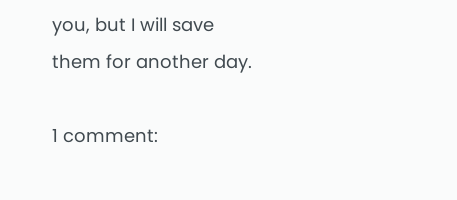you, but I will save them for another day.

1 comment: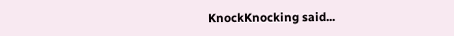KnockKnocking said...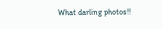What darling photos!!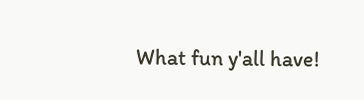What fun y'all have!